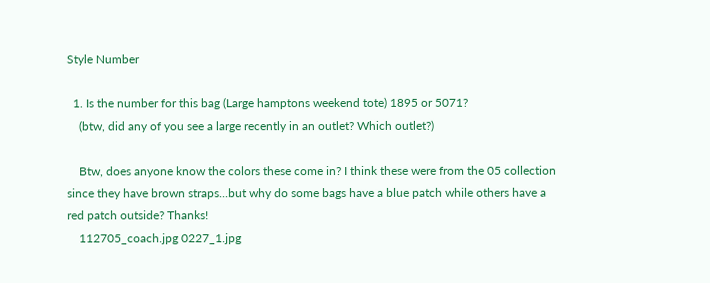Style Number

  1. Is the number for this bag (Large hamptons weekend tote) 1895 or 5071?
    (btw, did any of you see a large recently in an outlet? Which outlet?)

    Btw, does anyone know the colors these come in? I think these were from the 05 collection since they have brown straps...but why do some bags have a blue patch while others have a red patch outside? Thanks!
    112705_coach.jpg 0227_1.jpg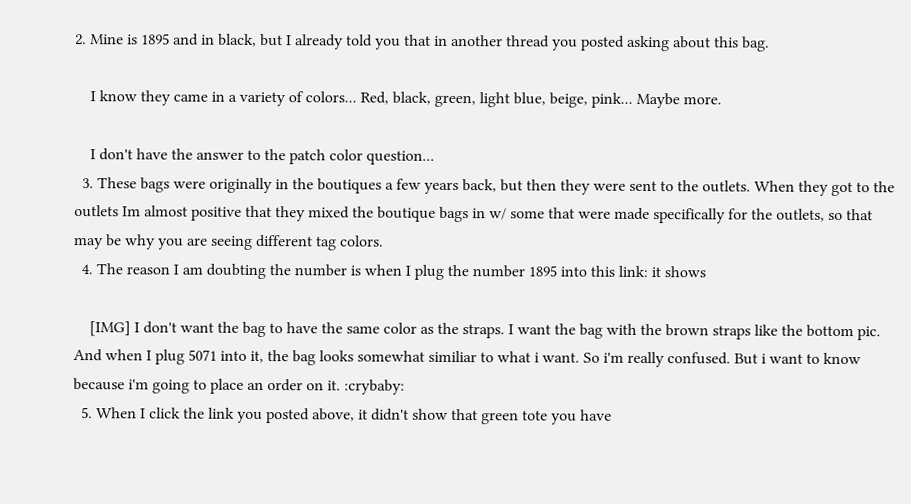2. Mine is 1895 and in black, but I already told you that in another thread you posted asking about this bag.

    I know they came in a variety of colors... Red, black, green, light blue, beige, pink... Maybe more.

    I don't have the answer to the patch color question...
  3. These bags were originally in the boutiques a few years back, but then they were sent to the outlets. When they got to the outlets Im almost positive that they mixed the boutique bags in w/ some that were made specifically for the outlets, so that may be why you are seeing different tag colors.
  4. The reason I am doubting the number is when I plug the number 1895 into this link: it shows

    [IMG] I don't want the bag to have the same color as the straps. I want the bag with the brown straps like the bottom pic. And when I plug 5071 into it, the bag looks somewhat similiar to what i want. So i'm really confused. But i want to know because i'm going to place an order on it. :crybaby:
  5. When I click the link you posted above, it didn't show that green tote you have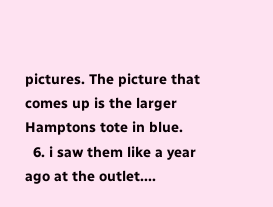pictures. The picture that comes up is the larger Hamptons tote in blue.
  6. i saw them like a year ago at the outlet....